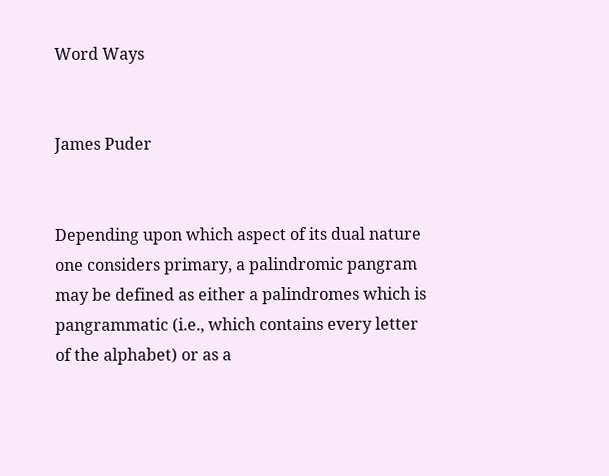Word Ways


James Puder


Depending upon which aspect of its dual nature one considers primary, a palindromic pangram may be defined as either a palindromes which is pangrammatic (i.e., which contains every letter of the alphabet) or as a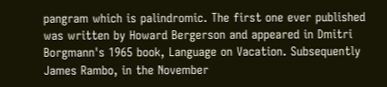pangram which is palindromic. The first one ever published was written by Howard Bergerson and appeared in Dmitri Borgmann's 1965 book, Language on Vacation. Subsequently James Rambo, in the November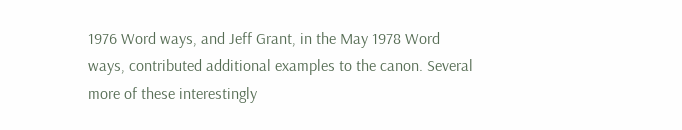1976 Word ways, and Jeff Grant, in the May 1978 Word ways, contributed additional examples to the canon. Several more of these interestingly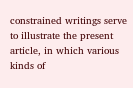constrained writings serve to illustrate the present article, in which various kinds of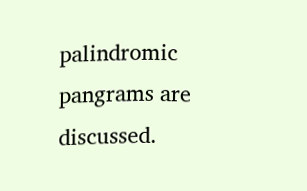palindromic pangrams are discussed.